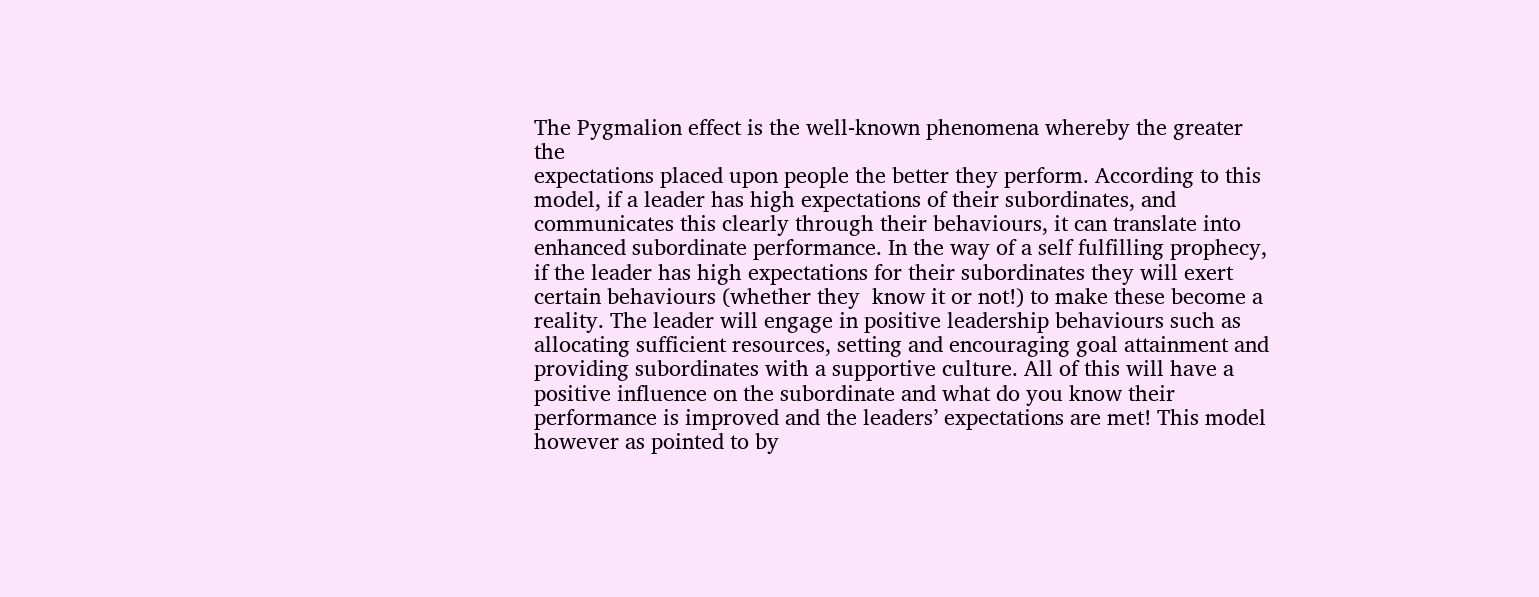The Pygmalion effect is the well-known phenomena whereby the greater the
expectations placed upon people the better they perform. According to this model, if a leader has high expectations of their subordinates, and communicates this clearly through their behaviours, it can translate into enhanced subordinate performance. In the way of a self fulfilling prophecy, if the leader has high expectations for their subordinates they will exert certain behaviours (whether they  know it or not!) to make these become a reality. The leader will engage in positive leadership behaviours such as allocating sufficient resources, setting and encouraging goal attainment and providing subordinates with a supportive culture. All of this will have a positive influence on the subordinate and what do you know their performance is improved and the leaders’ expectations are met! This model however as pointed to by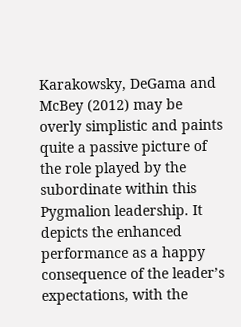Karakowsky, DeGama and McBey (2012) may be overly simplistic and paints quite a passive picture of the role played by the subordinate within this Pygmalion leadership. It depicts the enhanced performance as a happy consequence of the leader’s expectations, with the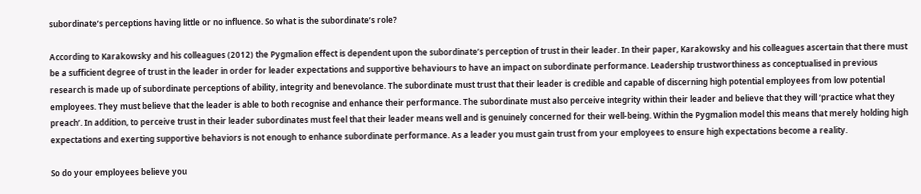subordinate’s perceptions having little or no influence. So what is the subordinate’s role?

According to Karakowsky and his colleagues (2012) the Pygmalion effect is dependent upon the subordinate’s perception of trust in their leader. In their paper, Karakowsky and his colleagues ascertain that there must be a sufficient degree of trust in the leader in order for leader expectations and supportive behaviours to have an impact on subordinate performance. Leadership trustworthiness as conceptualised in previous research is made up of subordinate perceptions of ability, integrity and benevolance. The subordinate must trust that their leader is credible and capable of discerning high potential employees from low potential employees. They must believe that the leader is able to both recognise and enhance their performance. The subordinate must also perceive integrity within their leader and believe that they will ‘practice what they preach’. In addition, to perceive trust in their leader subordinates must feel that their leader means well and is genuinely concerned for their well-being. Within the Pygmalion model this means that merely holding high expectations and exerting supportive behaviors is not enough to enhance subordinate performance. As a leader you must gain trust from your employees to ensure high expectations become a reality.

So do your employees believe you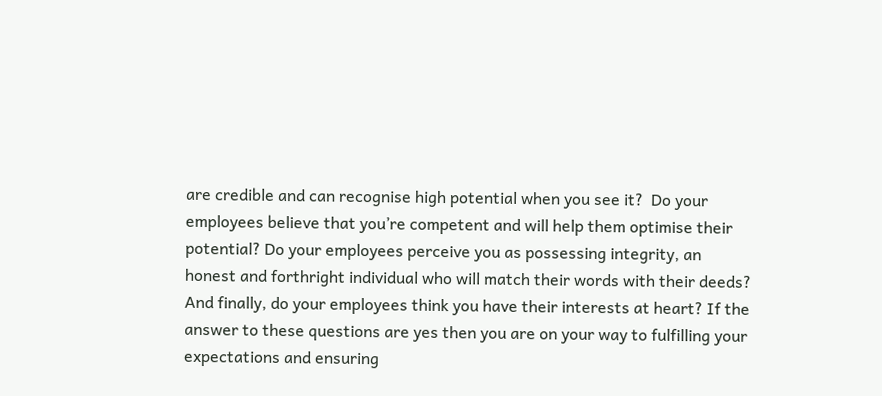are credible and can recognise high potential when you see it?  Do your employees believe that you’re competent and will help them optimise their potential? Do your employees perceive you as possessing integrity, an honest and forthright individual who will match their words with their deeds? And finally, do your employees think you have their interests at heart? If the answer to these questions are yes then you are on your way to fulfilling your expectations and ensuring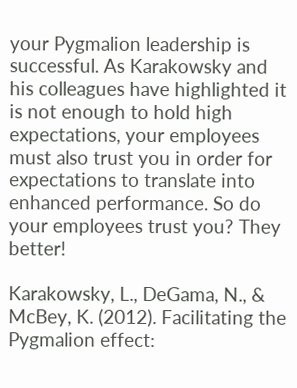your Pygmalion leadership is successful. As Karakowsky and his colleagues have highlighted it is not enough to hold high expectations, your employees must also trust you in order for expectations to translate into enhanced performance. So do your employees trust you? They better!

Karakowsky, L., DeGama, N., & McBey, K. (2012). Facilitating the Pygmalion effect: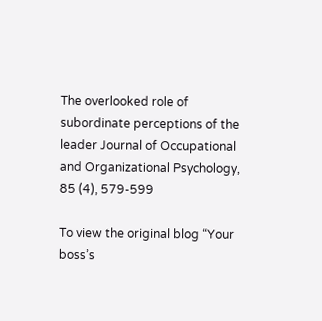The overlooked role of subordinate perceptions of the leader Journal of Occupational and Organizational Psychology, 85 (4), 579-599

To view the original blog “Your boss’s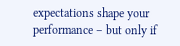expectations shape your performance – but only if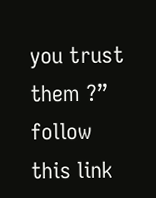you trust them ?” follow this link